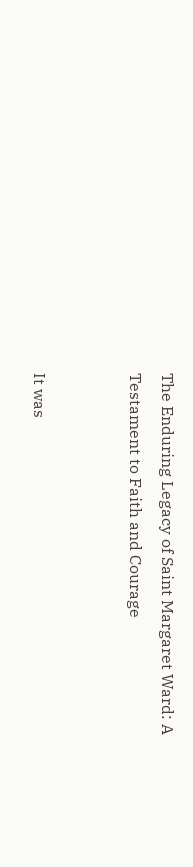The Enduring Legacy of Saint Margaret Ward: A Testament to Faith and Courage


It was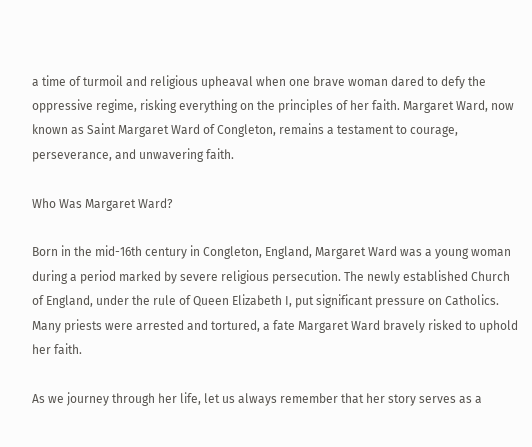a time of turmoil and religious upheaval when one brave woman dared to defy the oppressive regime, risking everything on the principles of her faith. Margaret Ward, now known as Saint Margaret Ward of Congleton, remains a testament to courage, perseverance, and unwavering faith.

Who Was Margaret Ward?

Born in the mid-16th century in Congleton, England, Margaret Ward was a young woman during a period marked by severe religious persecution. The newly established Church of England, under the rule of Queen Elizabeth I, put significant pressure on Catholics. Many priests were arrested and tortured, a fate Margaret Ward bravely risked to uphold her faith.

As we journey through her life, let us always remember that her story serves as a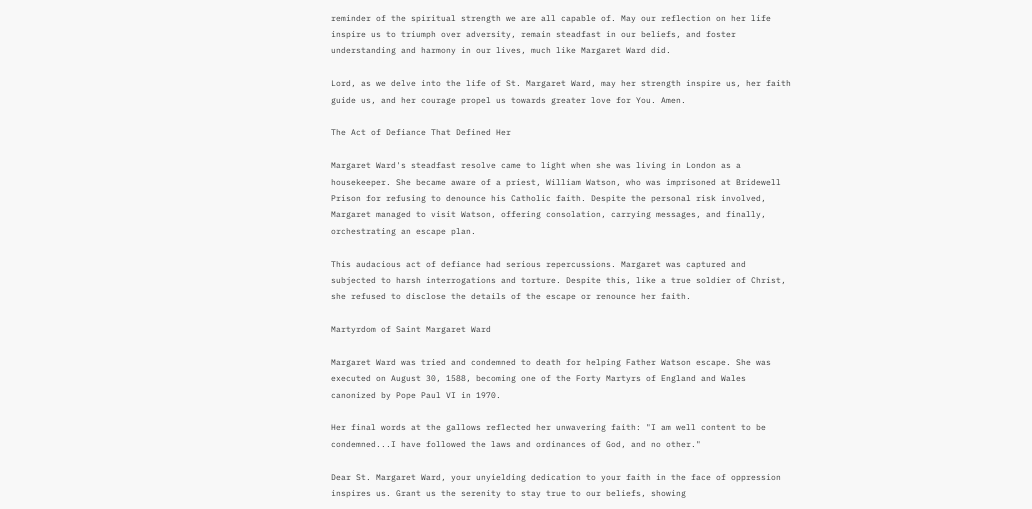reminder of the spiritual strength we are all capable of. May our reflection on her life inspire us to triumph over adversity, remain steadfast in our beliefs, and foster understanding and harmony in our lives, much like Margaret Ward did.

Lord, as we delve into the life of St. Margaret Ward, may her strength inspire us, her faith guide us, and her courage propel us towards greater love for You. Amen.

The Act of Defiance That Defined Her

Margaret Ward's steadfast resolve came to light when she was living in London as a housekeeper. She became aware of a priest, William Watson, who was imprisoned at Bridewell Prison for refusing to denounce his Catholic faith. Despite the personal risk involved, Margaret managed to visit Watson, offering consolation, carrying messages, and finally, orchestrating an escape plan.

This audacious act of defiance had serious repercussions. Margaret was captured and subjected to harsh interrogations and torture. Despite this, like a true soldier of Christ, she refused to disclose the details of the escape or renounce her faith.

Martyrdom of Saint Margaret Ward

Margaret Ward was tried and condemned to death for helping Father Watson escape. She was executed on August 30, 1588, becoming one of the Forty Martyrs of England and Wales canonized by Pope Paul VI in 1970.

Her final words at the gallows reflected her unwavering faith: "I am well content to be condemned...I have followed the laws and ordinances of God, and no other."

Dear St. Margaret Ward, your unyielding dedication to your faith in the face of oppression inspires us. Grant us the serenity to stay true to our beliefs, showing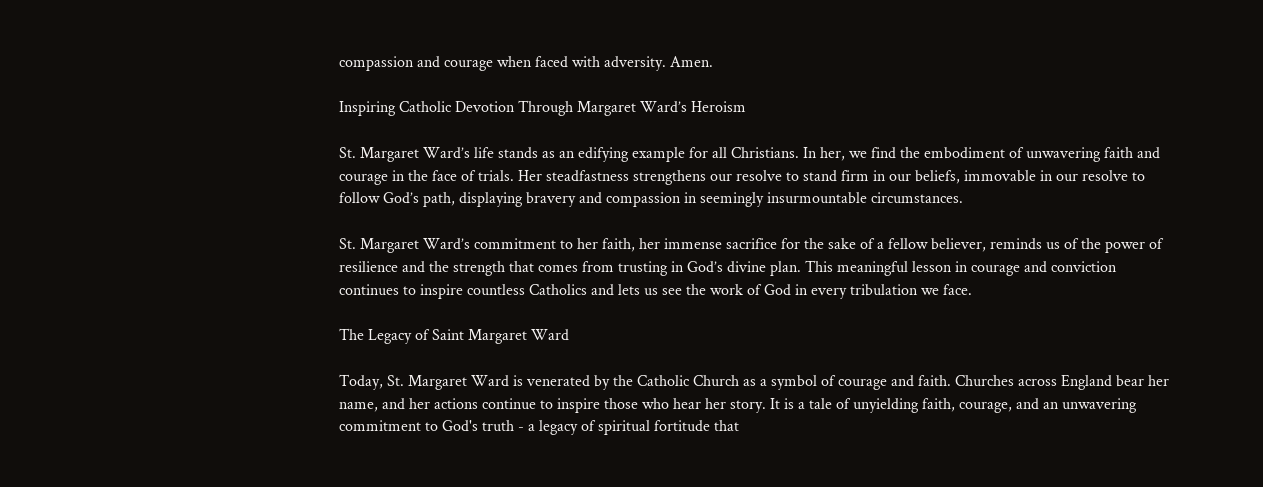compassion and courage when faced with adversity. Amen.

Inspiring Catholic Devotion Through Margaret Ward’s Heroism

St. Margaret Ward’s life stands as an edifying example for all Christians. In her, we find the embodiment of unwavering faith and courage in the face of trials. Her steadfastness strengthens our resolve to stand firm in our beliefs, immovable in our resolve to follow God’s path, displaying bravery and compassion in seemingly insurmountable circumstances.

St. Margaret Ward’s commitment to her faith, her immense sacrifice for the sake of a fellow believer, reminds us of the power of resilience and the strength that comes from trusting in God’s divine plan. This meaningful lesson in courage and conviction continues to inspire countless Catholics and lets us see the work of God in every tribulation we face.

The Legacy of Saint Margaret Ward

Today, St. Margaret Ward is venerated by the Catholic Church as a symbol of courage and faith. Churches across England bear her name, and her actions continue to inspire those who hear her story. It is a tale of unyielding faith, courage, and an unwavering commitment to God's truth - a legacy of spiritual fortitude that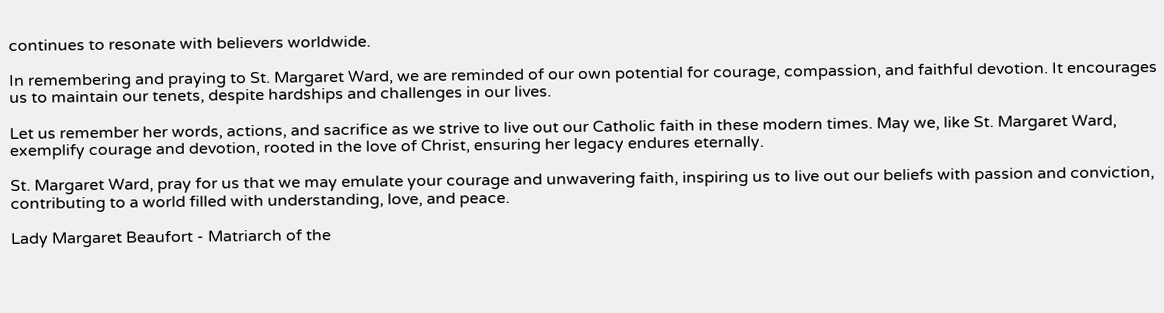continues to resonate with believers worldwide.

In remembering and praying to St. Margaret Ward, we are reminded of our own potential for courage, compassion, and faithful devotion. It encourages us to maintain our tenets, despite hardships and challenges in our lives.

Let us remember her words, actions, and sacrifice as we strive to live out our Catholic faith in these modern times. May we, like St. Margaret Ward, exemplify courage and devotion, rooted in the love of Christ, ensuring her legacy endures eternally.

St. Margaret Ward, pray for us that we may emulate your courage and unwavering faith, inspiring us to live out our beliefs with passion and conviction, contributing to a world filled with understanding, love, and peace.

Lady Margaret Beaufort - Matriarch of the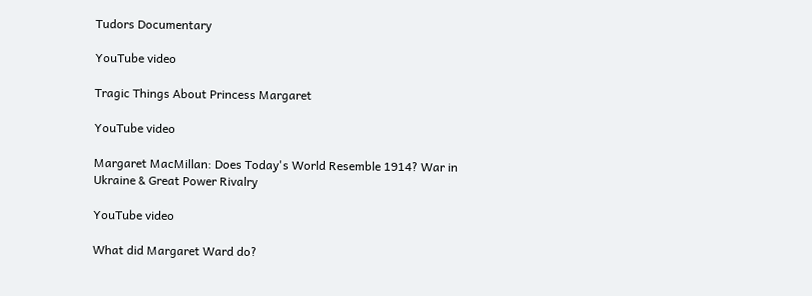Tudors Documentary

YouTube video

Tragic Things About Princess Margaret

YouTube video

Margaret MacMillan: Does Today's World Resemble 1914? War in Ukraine & Great Power Rivalry

YouTube video

What did Margaret Ward do?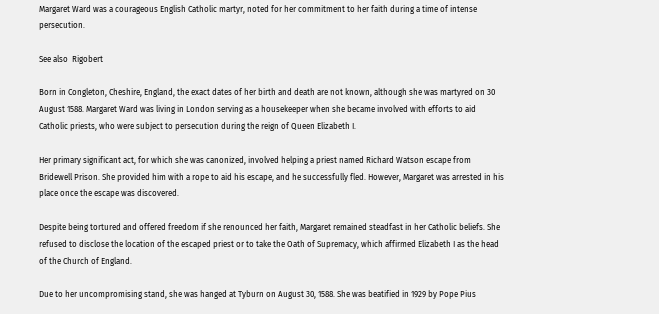Margaret Ward was a courageous English Catholic martyr, noted for her commitment to her faith during a time of intense persecution.

See also  Rigobert

Born in Congleton, Cheshire, England, the exact dates of her birth and death are not known, although she was martyred on 30 August 1588. Margaret Ward was living in London serving as a housekeeper when she became involved with efforts to aid Catholic priests, who were subject to persecution during the reign of Queen Elizabeth I.

Her primary significant act, for which she was canonized, involved helping a priest named Richard Watson escape from Bridewell Prison. She provided him with a rope to aid his escape, and he successfully fled. However, Margaret was arrested in his place once the escape was discovered.

Despite being tortured and offered freedom if she renounced her faith, Margaret remained steadfast in her Catholic beliefs. She refused to disclose the location of the escaped priest or to take the Oath of Supremacy, which affirmed Elizabeth I as the head of the Church of England.

Due to her uncompromising stand, she was hanged at Tyburn on August 30, 1588. She was beatified in 1929 by Pope Pius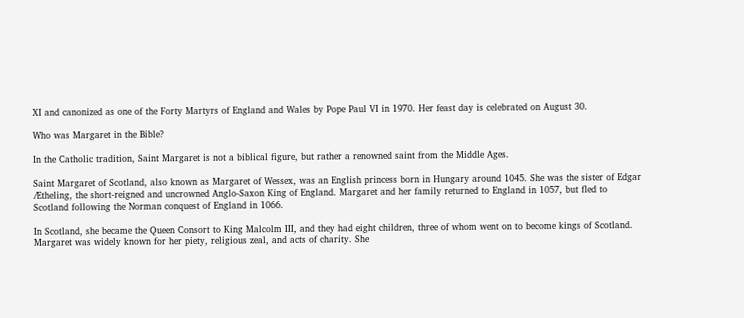XI and canonized as one of the Forty Martyrs of England and Wales by Pope Paul VI in 1970. Her feast day is celebrated on August 30.

Who was Margaret in the Bible?

In the Catholic tradition, Saint Margaret is not a biblical figure, but rather a renowned saint from the Middle Ages.

Saint Margaret of Scotland, also known as Margaret of Wessex, was an English princess born in Hungary around 1045. She was the sister of Edgar Ætheling, the short-reigned and uncrowned Anglo-Saxon King of England. Margaret and her family returned to England in 1057, but fled to Scotland following the Norman conquest of England in 1066.

In Scotland, she became the Queen Consort to King Malcolm III, and they had eight children, three of whom went on to become kings of Scotland. Margaret was widely known for her piety, religious zeal, and acts of charity. She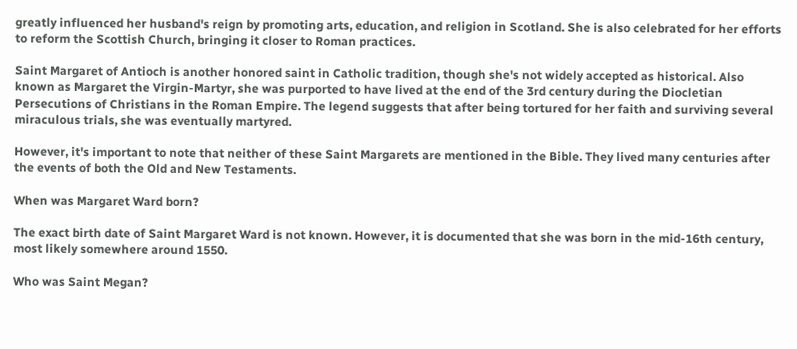greatly influenced her husband's reign by promoting arts, education, and religion in Scotland. She is also celebrated for her efforts to reform the Scottish Church, bringing it closer to Roman practices.

Saint Margaret of Antioch is another honored saint in Catholic tradition, though she's not widely accepted as historical. Also known as Margaret the Virgin-Martyr, she was purported to have lived at the end of the 3rd century during the Diocletian Persecutions of Christians in the Roman Empire. The legend suggests that after being tortured for her faith and surviving several miraculous trials, she was eventually martyred.

However, it's important to note that neither of these Saint Margarets are mentioned in the Bible. They lived many centuries after the events of both the Old and New Testaments.

When was Margaret Ward born?

The exact birth date of Saint Margaret Ward is not known. However, it is documented that she was born in the mid-16th century, most likely somewhere around 1550.

Who was Saint Megan?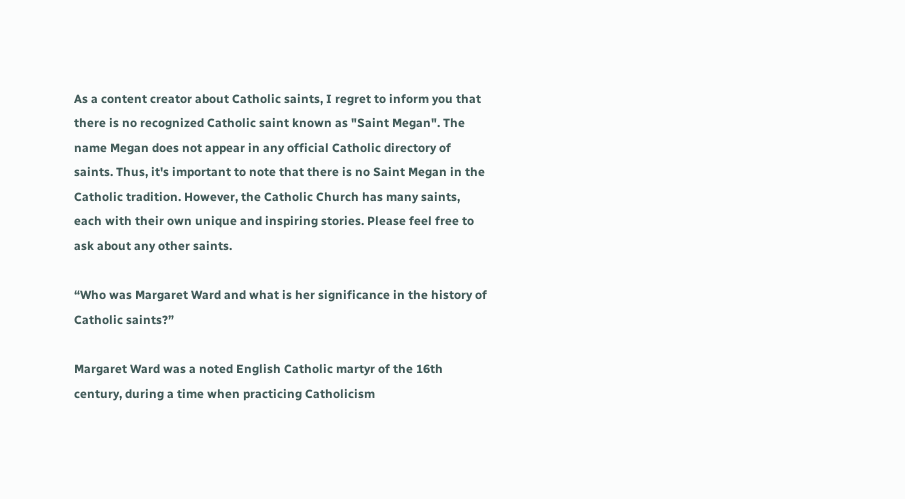As a content creator about Catholic saints, I regret to inform you that there is no recognized Catholic saint known as "Saint Megan". The name Megan does not appear in any official Catholic directory of saints. Thus, it's important to note that there is no Saint Megan in the Catholic tradition. However, the Catholic Church has many saints, each with their own unique and inspiring stories. Please feel free to ask about any other saints.

“Who was Margaret Ward and what is her significance in the history of Catholic saints?”

Margaret Ward was a noted English Catholic martyr of the 16th century, during a time when practicing Catholicism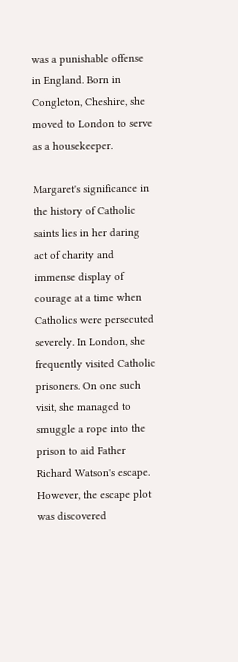was a punishable offense in England. Born in Congleton, Cheshire, she moved to London to serve as a housekeeper.

Margaret's significance in the history of Catholic saints lies in her daring act of charity and immense display of courage at a time when Catholics were persecuted severely. In London, she frequently visited Catholic prisoners. On one such visit, she managed to smuggle a rope into the prison to aid Father Richard Watson's escape. However, the escape plot was discovered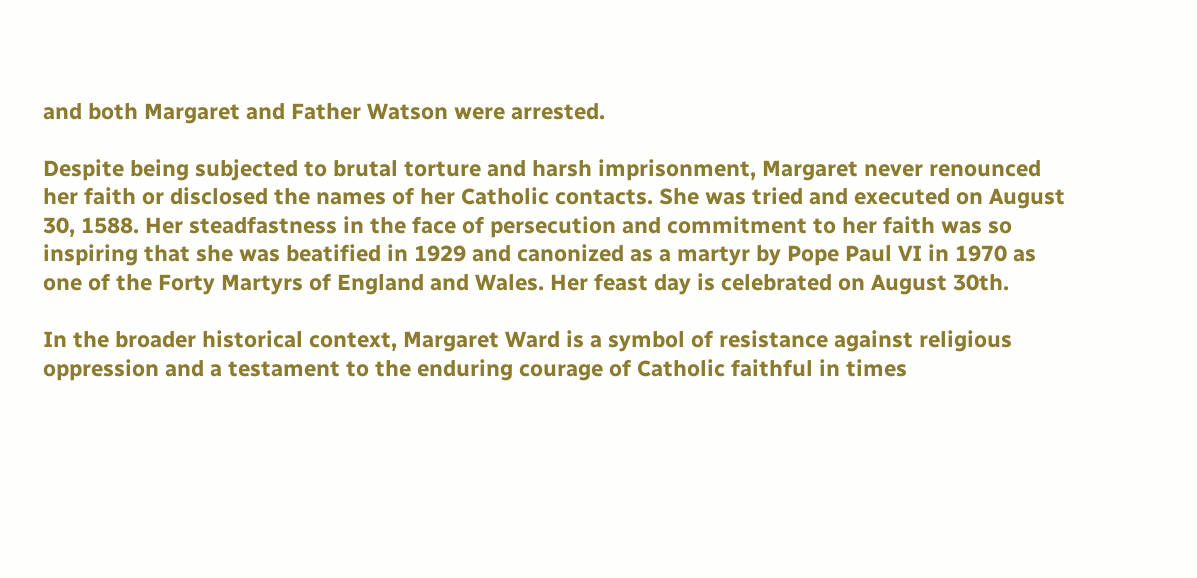and both Margaret and Father Watson were arrested.

Despite being subjected to brutal torture and harsh imprisonment, Margaret never renounced her faith or disclosed the names of her Catholic contacts. She was tried and executed on August 30, 1588. Her steadfastness in the face of persecution and commitment to her faith was so inspiring that she was beatified in 1929 and canonized as a martyr by Pope Paul VI in 1970 as one of the Forty Martyrs of England and Wales. Her feast day is celebrated on August 30th.

In the broader historical context, Margaret Ward is a symbol of resistance against religious oppression and a testament to the enduring courage of Catholic faithful in times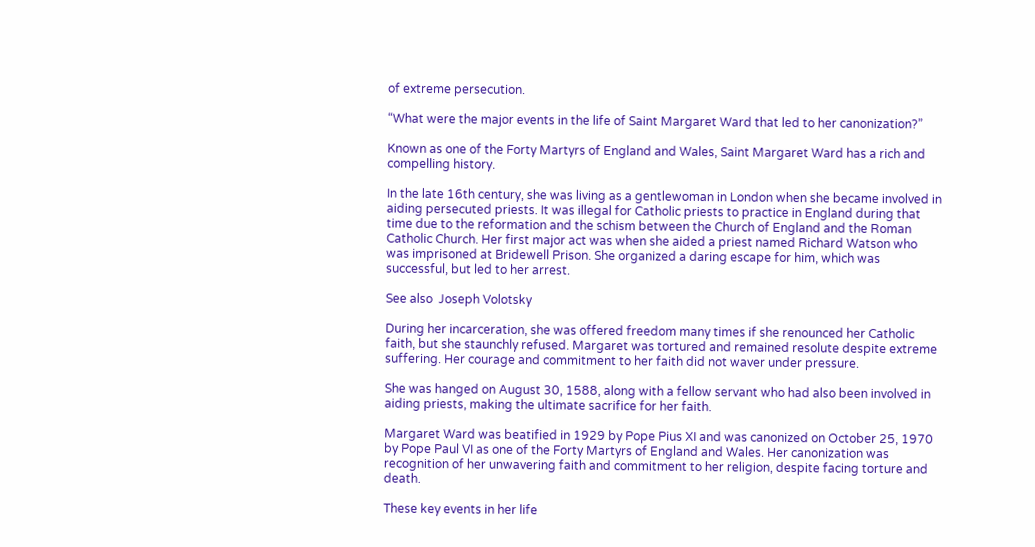of extreme persecution.

“What were the major events in the life of Saint Margaret Ward that led to her canonization?”

Known as one of the Forty Martyrs of England and Wales, Saint Margaret Ward has a rich and compelling history.

In the late 16th century, she was living as a gentlewoman in London when she became involved in aiding persecuted priests. It was illegal for Catholic priests to practice in England during that time due to the reformation and the schism between the Church of England and the Roman Catholic Church. Her first major act was when she aided a priest named Richard Watson who was imprisoned at Bridewell Prison. She organized a daring escape for him, which was successful, but led to her arrest.

See also  Joseph Volotsky

During her incarceration, she was offered freedom many times if she renounced her Catholic faith, but she staunchly refused. Margaret was tortured and remained resolute despite extreme suffering. Her courage and commitment to her faith did not waver under pressure.

She was hanged on August 30, 1588, along with a fellow servant who had also been involved in aiding priests, making the ultimate sacrifice for her faith.

Margaret Ward was beatified in 1929 by Pope Pius XI and was canonized on October 25, 1970 by Pope Paul VI as one of the Forty Martyrs of England and Wales. Her canonization was recognition of her unwavering faith and commitment to her religion, despite facing torture and death.

These key events in her life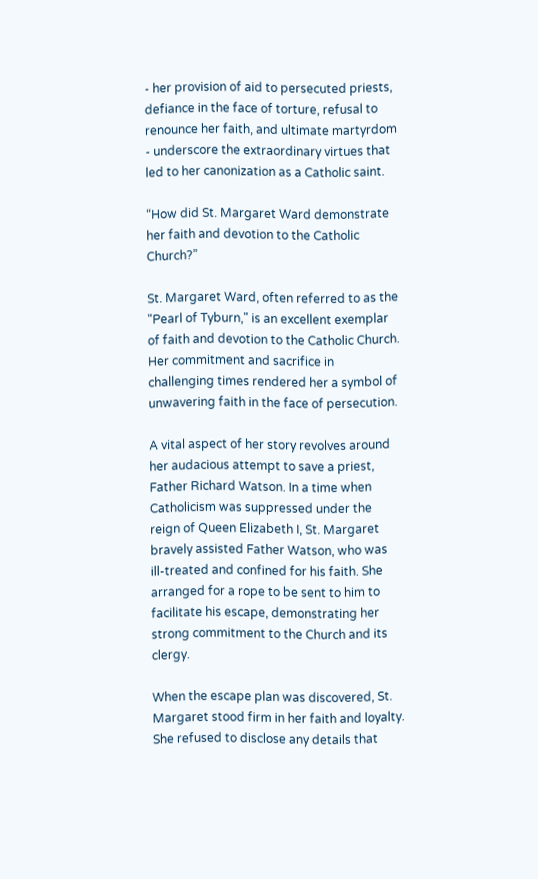- her provision of aid to persecuted priests, defiance in the face of torture, refusal to renounce her faith, and ultimate martyrdom - underscore the extraordinary virtues that led to her canonization as a Catholic saint.

“How did St. Margaret Ward demonstrate her faith and devotion to the Catholic Church?”

St. Margaret Ward, often referred to as the "Pearl of Tyburn," is an excellent exemplar of faith and devotion to the Catholic Church. Her commitment and sacrifice in challenging times rendered her a symbol of unwavering faith in the face of persecution.

A vital aspect of her story revolves around her audacious attempt to save a priest, Father Richard Watson. In a time when Catholicism was suppressed under the reign of Queen Elizabeth I, St. Margaret bravely assisted Father Watson, who was ill-treated and confined for his faith. She arranged for a rope to be sent to him to facilitate his escape, demonstrating her strong commitment to the Church and its clergy.

When the escape plan was discovered, St. Margaret stood firm in her faith and loyalty. She refused to disclose any details that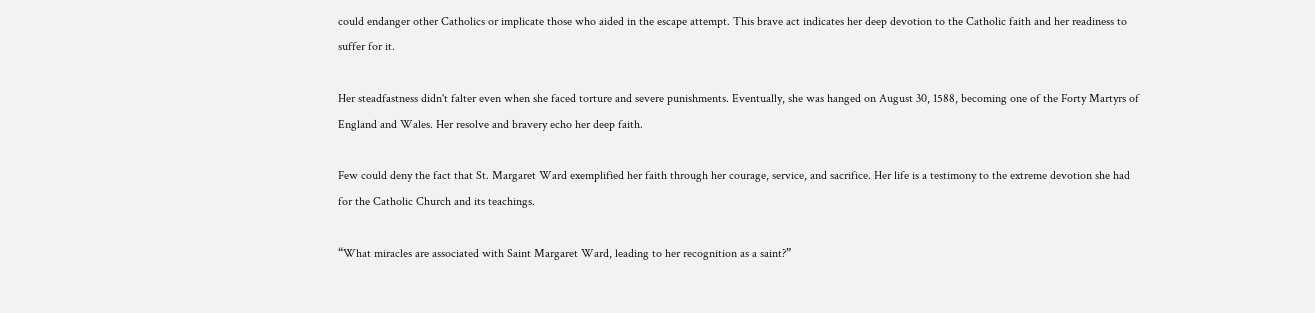could endanger other Catholics or implicate those who aided in the escape attempt. This brave act indicates her deep devotion to the Catholic faith and her readiness to suffer for it.

Her steadfastness didn't falter even when she faced torture and severe punishments. Eventually, she was hanged on August 30, 1588, becoming one of the Forty Martyrs of England and Wales. Her resolve and bravery echo her deep faith.

Few could deny the fact that St. Margaret Ward exemplified her faith through her courage, service, and sacrifice. Her life is a testimony to the extreme devotion she had for the Catholic Church and its teachings.

“What miracles are associated with Saint Margaret Ward, leading to her recognition as a saint?”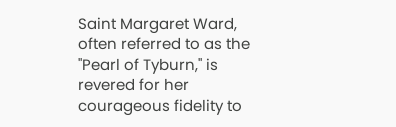Saint Margaret Ward, often referred to as the "Pearl of Tyburn," is revered for her courageous fidelity to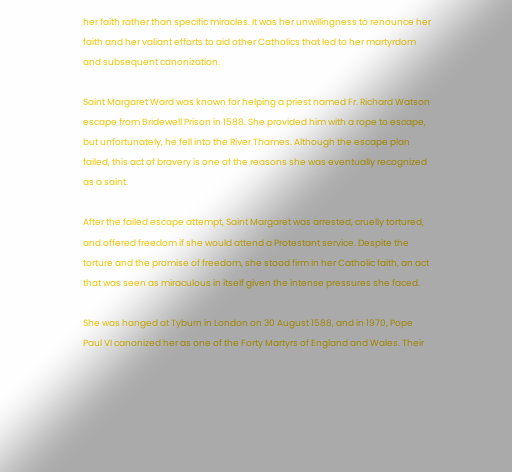her faith rather than specific miracles. It was her unwillingness to renounce her faith and her valiant efforts to aid other Catholics that led to her martyrdom and subsequent canonization.

Saint Margaret Ward was known for helping a priest named Fr. Richard Watson escape from Bridewell Prison in 1588. She provided him with a rope to escape, but unfortunately, he fell into the River Thames. Although the escape plan failed, this act of bravery is one of the reasons she was eventually recognized as a saint.

After the failed escape attempt, Saint Margaret was arrested, cruelly tortured, and offered freedom if she would attend a Protestant service. Despite the torture and the promise of freedom, she stood firm in her Catholic faith, an act that was seen as miraculous in itself given the intense pressures she faced.

She was hanged at Tyburn in London on 30 August 1588, and in 1970, Pope Paul VI canonized her as one of the Forty Martyrs of England and Wales. Their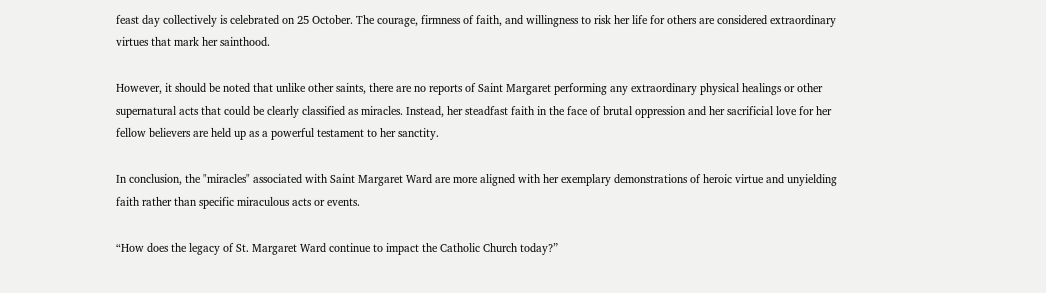feast day collectively is celebrated on 25 October. The courage, firmness of faith, and willingness to risk her life for others are considered extraordinary virtues that mark her sainthood.

However, it should be noted that unlike other saints, there are no reports of Saint Margaret performing any extraordinary physical healings or other supernatural acts that could be clearly classified as miracles. Instead, her steadfast faith in the face of brutal oppression and her sacrificial love for her fellow believers are held up as a powerful testament to her sanctity.

In conclusion, the "miracles" associated with Saint Margaret Ward are more aligned with her exemplary demonstrations of heroic virtue and unyielding faith rather than specific miraculous acts or events.

“How does the legacy of St. Margaret Ward continue to impact the Catholic Church today?”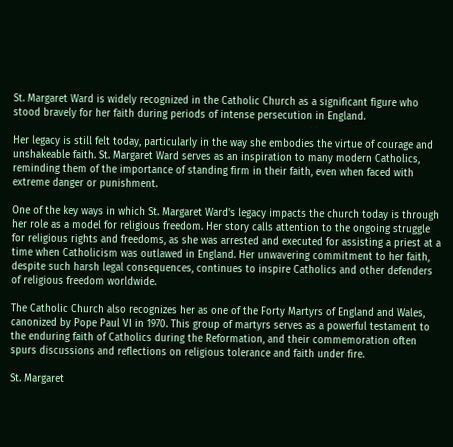St. Margaret Ward is widely recognized in the Catholic Church as a significant figure who stood bravely for her faith during periods of intense persecution in England.

Her legacy is still felt today, particularly in the way she embodies the virtue of courage and unshakeable faith. St. Margaret Ward serves as an inspiration to many modern Catholics, reminding them of the importance of standing firm in their faith, even when faced with extreme danger or punishment.

One of the key ways in which St. Margaret Ward's legacy impacts the church today is through her role as a model for religious freedom. Her story calls attention to the ongoing struggle for religious rights and freedoms, as she was arrested and executed for assisting a priest at a time when Catholicism was outlawed in England. Her unwavering commitment to her faith, despite such harsh legal consequences, continues to inspire Catholics and other defenders of religious freedom worldwide.

The Catholic Church also recognizes her as one of the Forty Martyrs of England and Wales, canonized by Pope Paul VI in 1970. This group of martyrs serves as a powerful testament to the enduring faith of Catholics during the Reformation, and their commemoration often spurs discussions and reflections on religious tolerance and faith under fire.

St. Margaret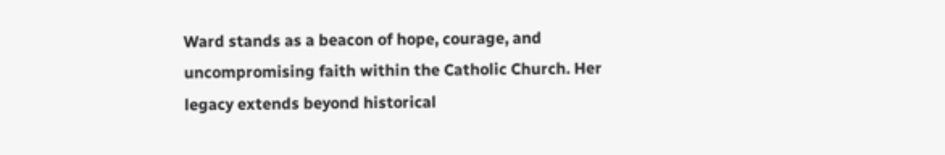Ward stands as a beacon of hope, courage, and uncompromising faith within the Catholic Church. Her legacy extends beyond historical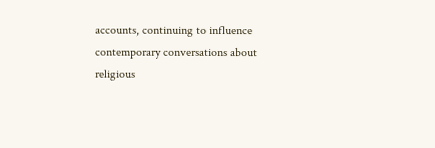accounts, continuing to influence contemporary conversations about religious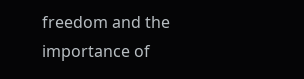freedom and the importance of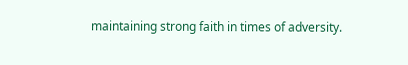maintaining strong faith in times of adversity.